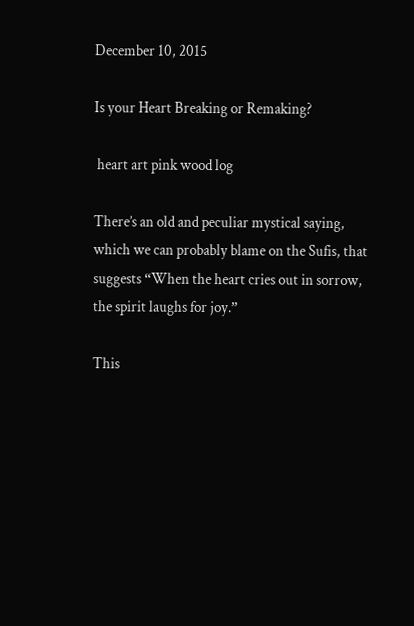December 10, 2015

Is your Heart Breaking or Remaking?

 heart art pink wood log

There’s an old and peculiar mystical saying, which we can probably blame on the Sufis, that suggests “When the heart cries out in sorrow, the spirit laughs for joy.”

This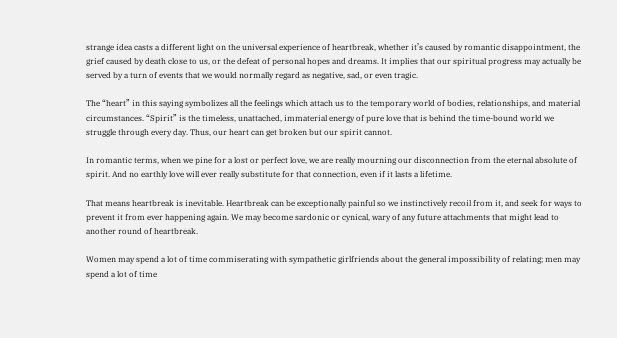strange idea casts a different light on the universal experience of heartbreak, whether it’s caused by romantic disappointment, the grief caused by death close to us, or the defeat of personal hopes and dreams. It implies that our spiritual progress may actually be served by a turn of events that we would normally regard as negative, sad, or even tragic.

The “heart” in this saying symbolizes all the feelings which attach us to the temporary world of bodies, relationships, and material circumstances. “Spirit” is the timeless, unattached, immaterial energy of pure love that is behind the time-bound world we struggle through every day. Thus, our heart can get broken but our spirit cannot.

In romantic terms, when we pine for a lost or perfect love, we are really mourning our disconnection from the eternal absolute of spirit. And no earthly love will ever really substitute for that connection, even if it lasts a lifetime.

That means heartbreak is inevitable. Heartbreak can be exceptionally painful so we instinctively recoil from it, and seek for ways to prevent it from ever happening again. We may become sardonic or cynical, wary of any future attachments that might lead to another round of heartbreak.

Women may spend a lot of time commiserating with sympathetic girlfriends about the general impossibility of relating; men may spend a lot of time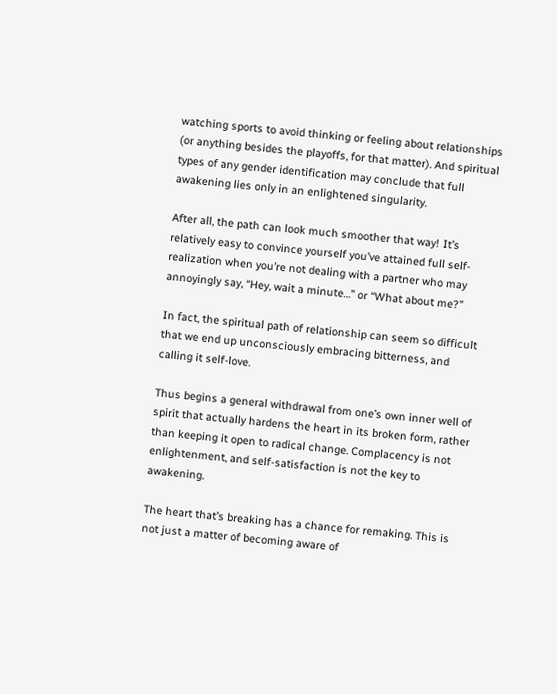watching sports to avoid thinking or feeling about relationships (or anything besides the playoffs, for that matter). And spiritual types of any gender identification may conclude that full awakening lies only in an enlightened singularity.

After all, the path can look much smoother that way! It’s relatively easy to convince yourself you’ve attained full self-realization when you’re not dealing with a partner who may annoyingly say, “Hey, wait a minute…” or “What about me?”

In fact, the spiritual path of relationship can seem so difficult that we end up unconsciously embracing bitterness, and calling it self-love.

Thus begins a general withdrawal from one’s own inner well of spirit that actually hardens the heart in its broken form, rather than keeping it open to radical change. Complacency is not enlightenment, and self-satisfaction is not the key to awakening.

The heart that’s breaking has a chance for remaking. This is not just a matter of becoming aware of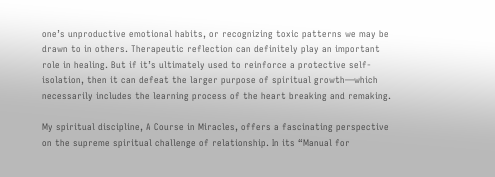one’s unproductive emotional habits, or recognizing toxic patterns we may be drawn to in others. Therapeutic reflection can definitely play an important role in healing. But if it’s ultimately used to reinforce a protective self-isolation, then it can defeat the larger purpose of spiritual growth—which necessarily includes the learning process of the heart breaking and remaking.

My spiritual discipline, A Course in Miracles, offers a fascinating perspective on the supreme spiritual challenge of relationship. In its “Manual for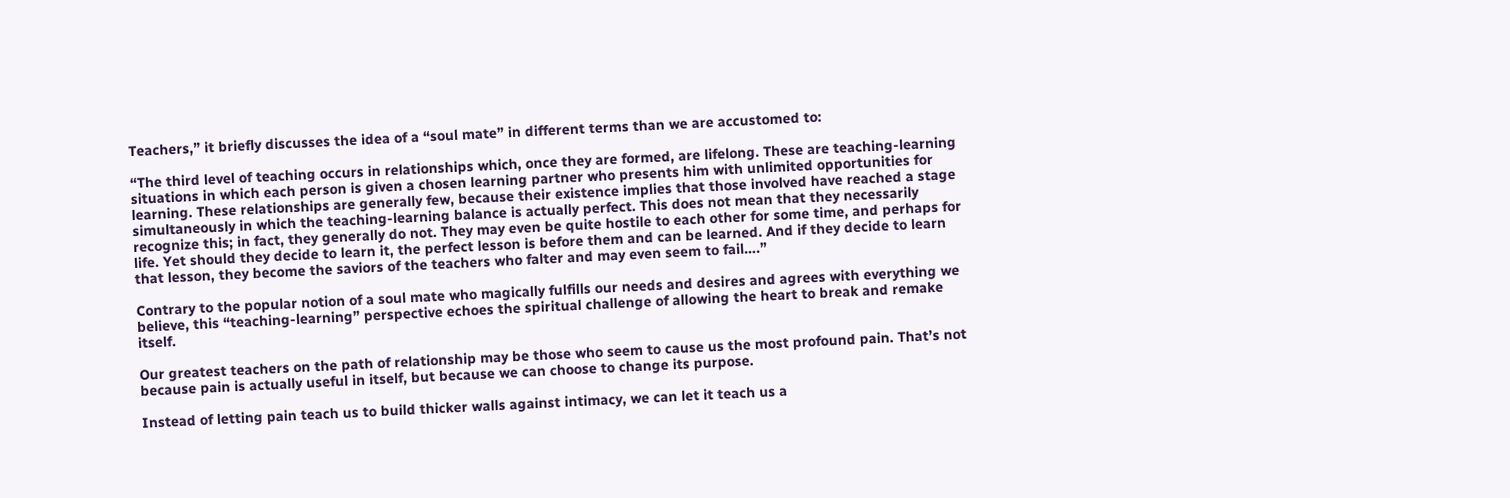Teachers,” it briefly discusses the idea of a “soul mate” in different terms than we are accustomed to:

“The third level of teaching occurs in relationships which, once they are formed, are lifelong. These are teaching-learning situations in which each person is given a chosen learning partner who presents him with unlimited opportunities for learning. These relationships are generally few, because their existence implies that those involved have reached a stage simultaneously in which the teaching-learning balance is actually perfect. This does not mean that they necessarily recognize this; in fact, they generally do not. They may even be quite hostile to each other for some time, and perhaps for life. Yet should they decide to learn it, the perfect lesson is before them and can be learned. And if they decide to learn that lesson, they become the saviors of the teachers who falter and may even seem to fail….”

Contrary to the popular notion of a soul mate who magically fulfills our needs and desires and agrees with everything we believe, this “teaching-learning” perspective echoes the spiritual challenge of allowing the heart to break and remake itself.

Our greatest teachers on the path of relationship may be those who seem to cause us the most profound pain. That’s not because pain is actually useful in itself, but because we can choose to change its purpose.

Instead of letting pain teach us to build thicker walls against intimacy, we can let it teach us a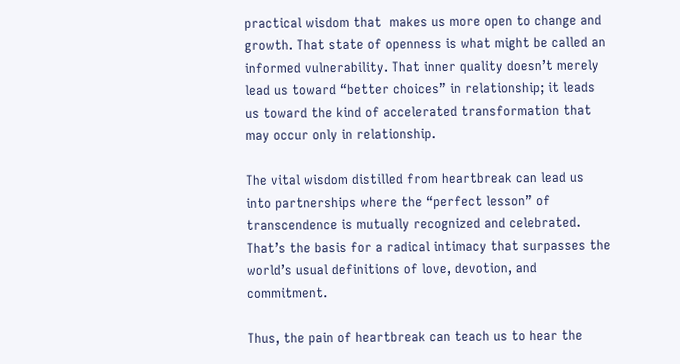practical wisdom that  makes us more open to change and growth. That state of openness is what might be called an informed vulnerability. That inner quality doesn’t merely lead us toward “better choices” in relationship; it leads us toward the kind of accelerated transformation that may occur only in relationship.

The vital wisdom distilled from heartbreak can lead us into partnerships where the “perfect lesson” of transcendence is mutually recognized and celebrated. That’s the basis for a radical intimacy that surpasses the world’s usual definitions of love, devotion, and commitment.

Thus, the pain of heartbreak can teach us to hear the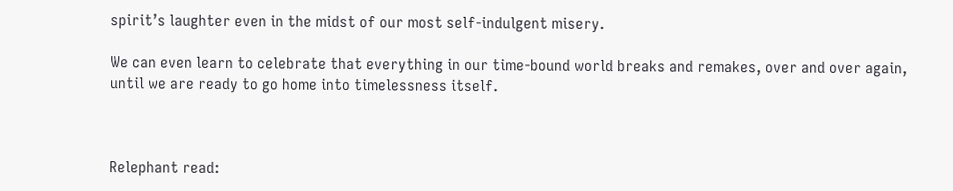spirit’s laughter even in the midst of our most self-indulgent misery.

We can even learn to celebrate that everything in our time-bound world breaks and remakes, over and over again, until we are ready to go home into timelessness itself.



Relephant read: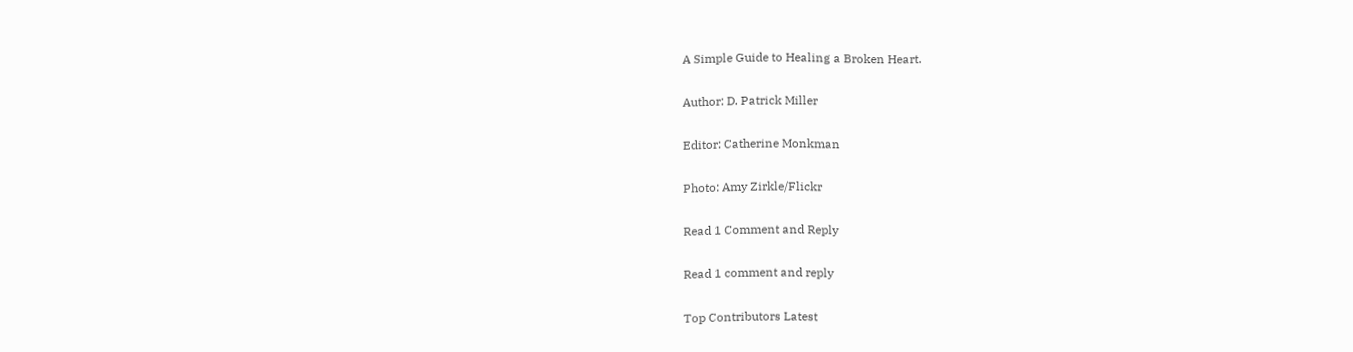A Simple Guide to Healing a Broken Heart.

Author: D. Patrick Miller

Editor: Catherine Monkman

Photo: Amy Zirkle/Flickr

Read 1 Comment and Reply

Read 1 comment and reply

Top Contributors Latest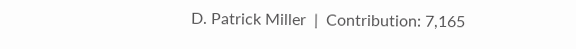D. Patrick Miller  |  Contribution: 7,165